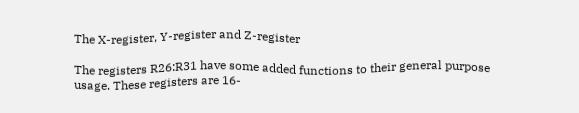The X-register, Y-register and Z-register

The registers R26:R31 have some added functions to their general purpose usage. These registers are 16-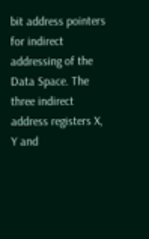bit address pointers for indirect addressing of the Data Space. The three indirect address registers X, Y and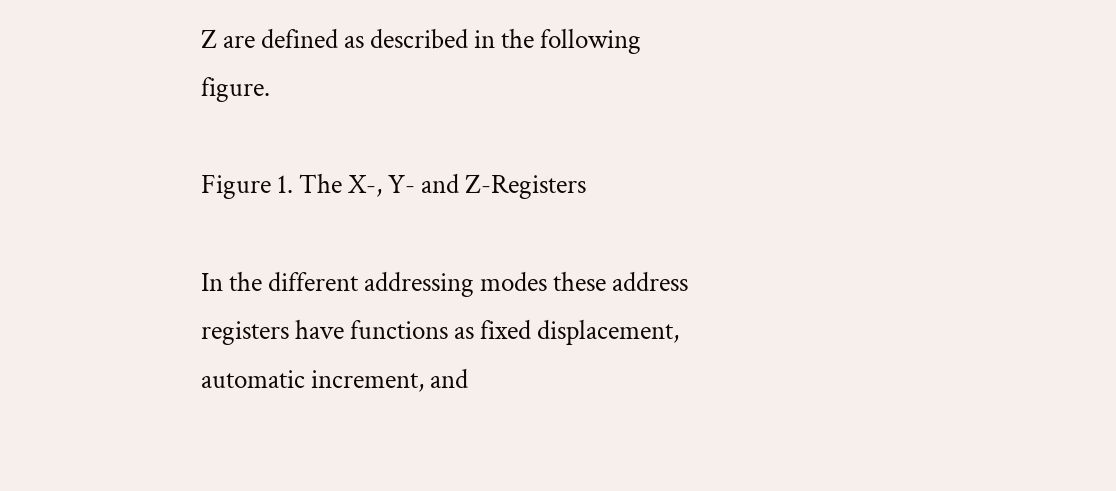Z are defined as described in the following figure.

Figure 1. The X-, Y- and Z-Registers

In the different addressing modes these address registers have functions as fixed displacement, automatic increment, and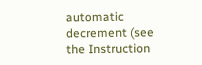automatic decrement (see the Instruction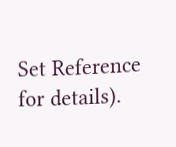Set Reference for details).